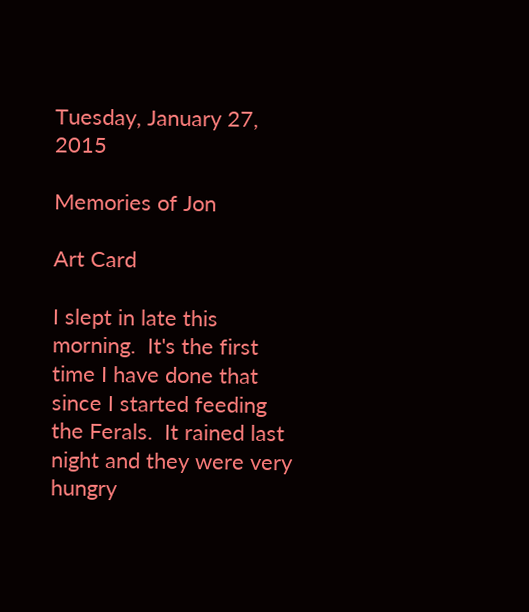Tuesday, January 27, 2015

Memories of Jon

Art Card

I slept in late this morning.  It's the first time I have done that since I started feeding the Ferals.  It rained last night and they were very hungry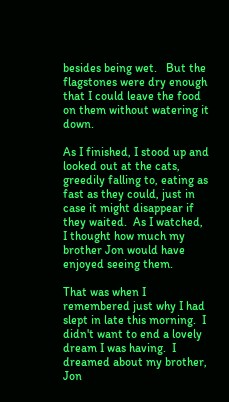besides being wet.   But the flagstones were dry enough that I could leave the food on them without watering it down.

As I finished, I stood up and looked out at the cats, greedily falling to, eating as fast as they could, just in case it might disappear if they waited.  As I watched, I thought how much my brother Jon would have enjoyed seeing them.

That was when I remembered just why I had slept in late this morning.  I didn't want to end a lovely dream I was having.  I dreamed about my brother, Jon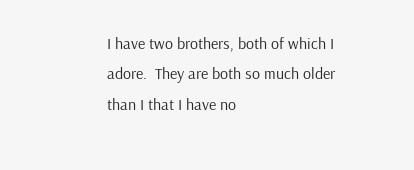I have two brothers, both of which I adore.  They are both so much older than I that I have no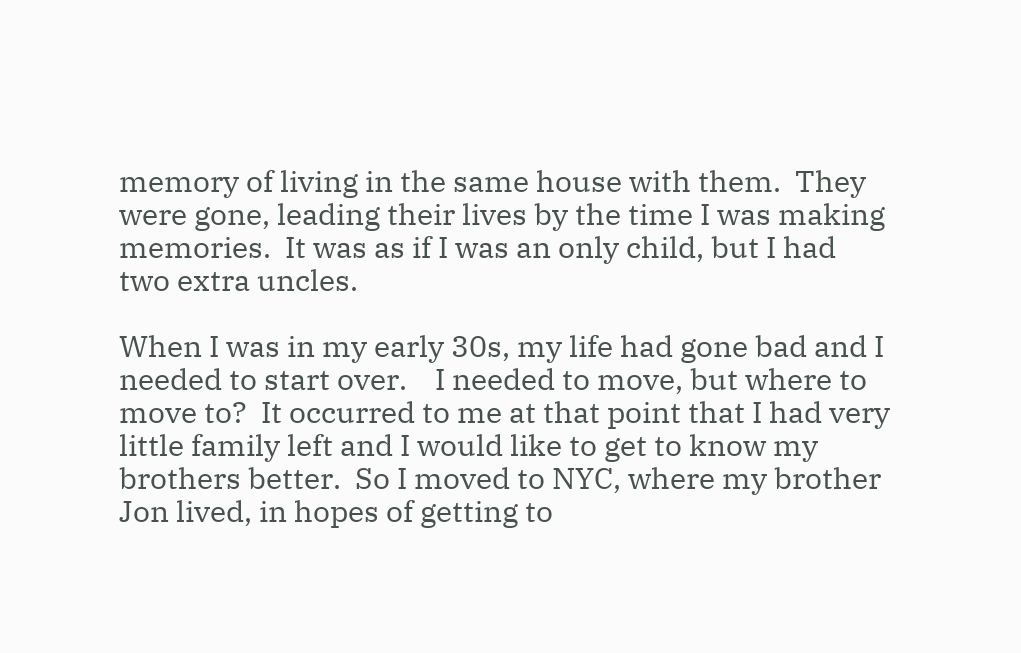memory of living in the same house with them.  They were gone, leading their lives by the time I was making memories.  It was as if I was an only child, but I had two extra uncles.

When I was in my early 30s, my life had gone bad and I needed to start over.    I needed to move, but where to move to?  It occurred to me at that point that I had very little family left and I would like to get to know my brothers better.  So I moved to NYC, where my brother Jon lived, in hopes of getting to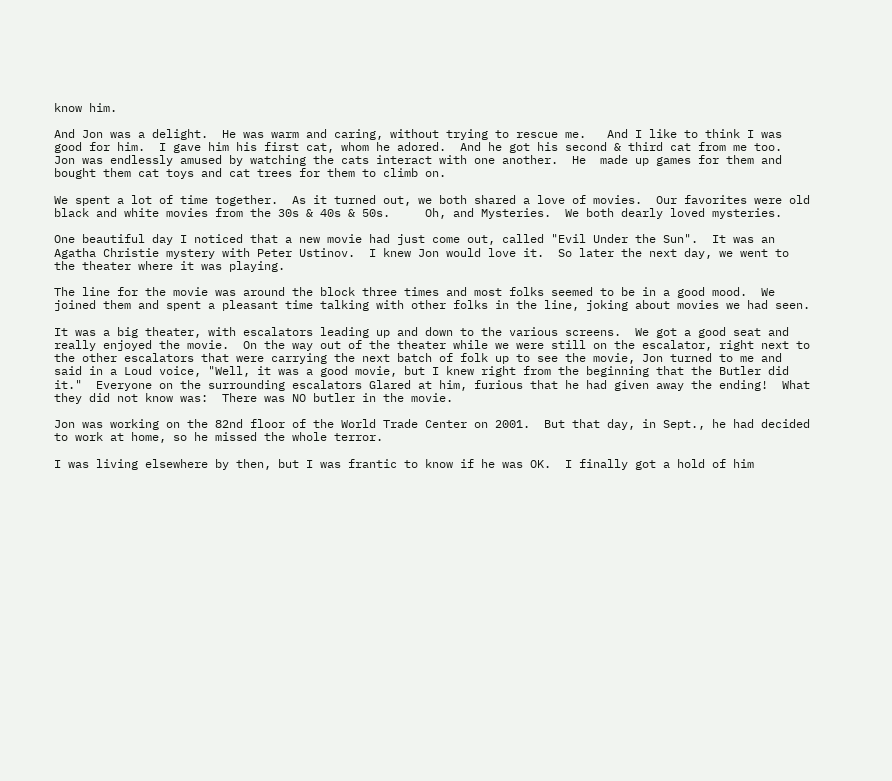know him.

And Jon was a delight.  He was warm and caring, without trying to rescue me.   And I like to think I was good for him.  I gave him his first cat, whom he adored.  And he got his second & third cat from me too.  Jon was endlessly amused by watching the cats interact with one another.  He  made up games for them and bought them cat toys and cat trees for them to climb on.

We spent a lot of time together.  As it turned out, we both shared a love of movies.  Our favorites were old black and white movies from the 30s & 40s & 50s.     Oh, and Mysteries.  We both dearly loved mysteries.

One beautiful day I noticed that a new movie had just come out, called "Evil Under the Sun".  It was an Agatha Christie mystery with Peter Ustinov.  I knew Jon would love it.  So later the next day, we went to the theater where it was playing.

The line for the movie was around the block three times and most folks seemed to be in a good mood.  We joined them and spent a pleasant time talking with other folks in the line, joking about movies we had seen.

It was a big theater, with escalators leading up and down to the various screens.  We got a good seat and really enjoyed the movie.  On the way out of the theater while we were still on the escalator, right next to the other escalators that were carrying the next batch of folk up to see the movie, Jon turned to me and said in a Loud voice, "Well, it was a good movie, but I knew right from the beginning that the Butler did it."  Everyone on the surrounding escalators Glared at him, furious that he had given away the ending!  What they did not know was:  There was NO butler in the movie.

Jon was working on the 82nd floor of the World Trade Center on 2001.  But that day, in Sept., he had decided to work at home, so he missed the whole terror.

I was living elsewhere by then, but I was frantic to know if he was OK.  I finally got a hold of him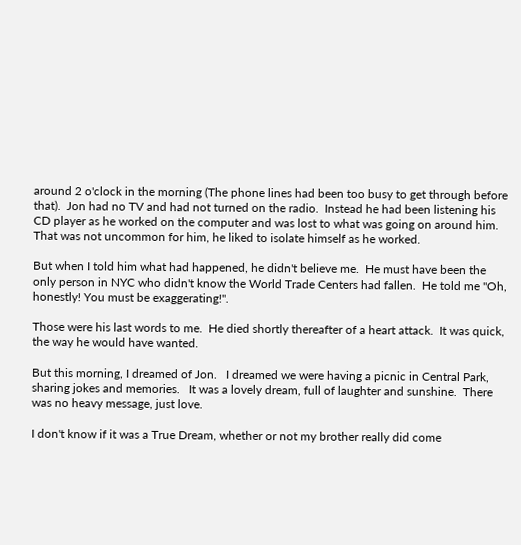around 2 o'clock in the morning (The phone lines had been too busy to get through before that).  Jon had no TV and had not turned on the radio.  Instead he had been listening his CD player as he worked on the computer and was lost to what was going on around him.   That was not uncommon for him, he liked to isolate himself as he worked.

But when I told him what had happened, he didn't believe me.  He must have been the only person in NYC who didn't know the World Trade Centers had fallen.  He told me "Oh, honestly! You must be exaggerating!".

Those were his last words to me.  He died shortly thereafter of a heart attack.  It was quick, the way he would have wanted.

But this morning, I dreamed of Jon.   I dreamed we were having a picnic in Central Park, sharing jokes and memories.   It was a lovely dream, full of laughter and sunshine.  There was no heavy message, just love.

I don't know if it was a True Dream, whether or not my brother really did come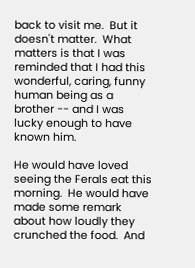back to visit me.  But it doesn't matter.  What matters is that I was reminded that I had this wonderful, caring, funny human being as a brother -- and I was lucky enough to have known him.

He would have loved seeing the Ferals eat this morning.  He would have made some remark about how loudly they crunched the food.  And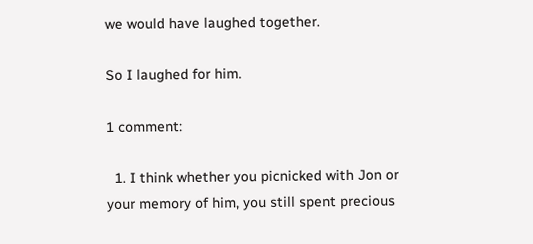we would have laughed together.

So I laughed for him.

1 comment:

  1. I think whether you picnicked with Jon or your memory of him, you still spent precious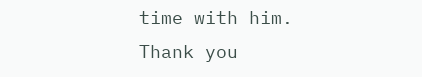time with him. Thank you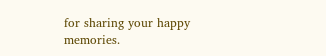for sharing your happy memories.